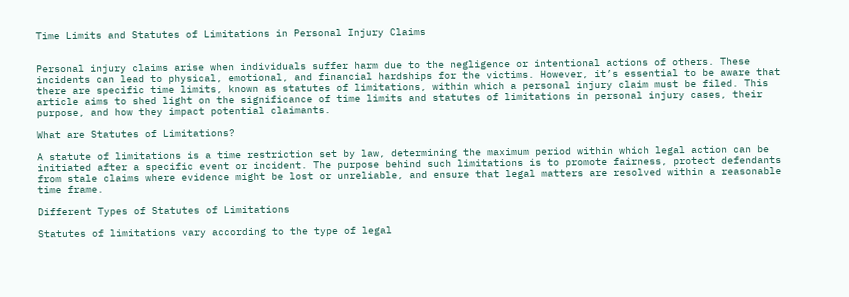Time Limits and Statutes of Limitations in Personal Injury Claims


Personal injury claims arise when individuals suffer harm due to the negligence or intentional actions of others. These incidents can lead to physical, emotional, and financial hardships for the victims. However, it’s essential to be aware that there are specific time limits, known as statutes of limitations, within which a personal injury claim must be filed. This article aims to shed light on the significance of time limits and statutes of limitations in personal injury cases, their purpose, and how they impact potential claimants.

What are Statutes of Limitations?

A statute of limitations is a time restriction set by law, determining the maximum period within which legal action can be initiated after a specific event or incident. The purpose behind such limitations is to promote fairness, protect defendants from stale claims where evidence might be lost or unreliable, and ensure that legal matters are resolved within a reasonable time frame.

Different Types of Statutes of Limitations

Statutes of limitations vary according to the type of legal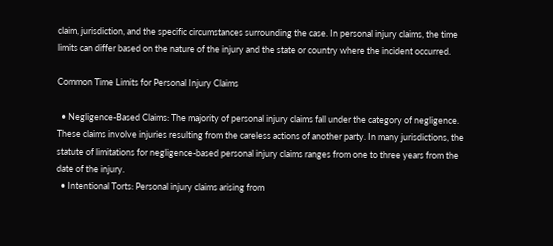claim, jurisdiction, and the specific circumstances surrounding the case. In personal injury claims, the time limits can differ based on the nature of the injury and the state or country where the incident occurred.

Common Time Limits for Personal Injury Claims

  • Negligence-Based Claims: The majority of personal injury claims fall under the category of negligence. These claims involve injuries resulting from the careless actions of another party. In many jurisdictions, the statute of limitations for negligence-based personal injury claims ranges from one to three years from the date of the injury.
  • Intentional Torts: Personal injury claims arising from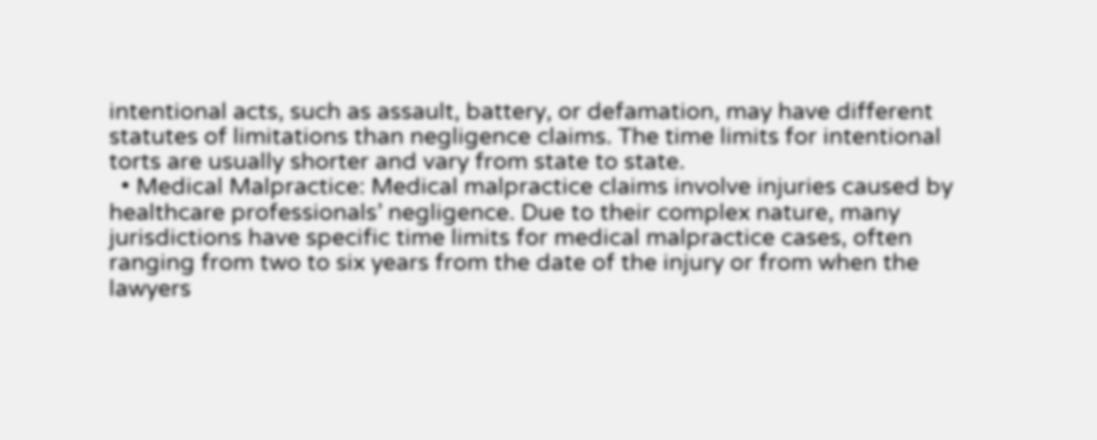intentional acts, such as assault, battery, or defamation, may have different statutes of limitations than negligence claims. The time limits for intentional torts are usually shorter and vary from state to state.
  • Medical Malpractice: Medical malpractice claims involve injuries caused by healthcare professionals’ negligence. Due to their complex nature, many jurisdictions have specific time limits for medical malpractice cases, often ranging from two to six years from the date of the injury or from when the lawyers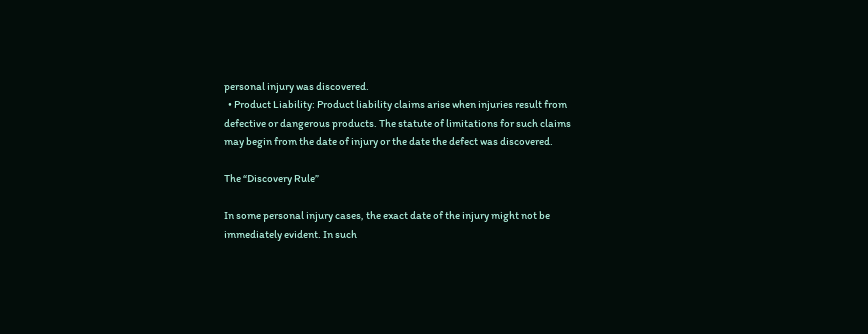personal injury was discovered.
  • Product Liability: Product liability claims arise when injuries result from defective or dangerous products. The statute of limitations for such claims may begin from the date of injury or the date the defect was discovered.

The “Discovery Rule”

In some personal injury cases, the exact date of the injury might not be immediately evident. In such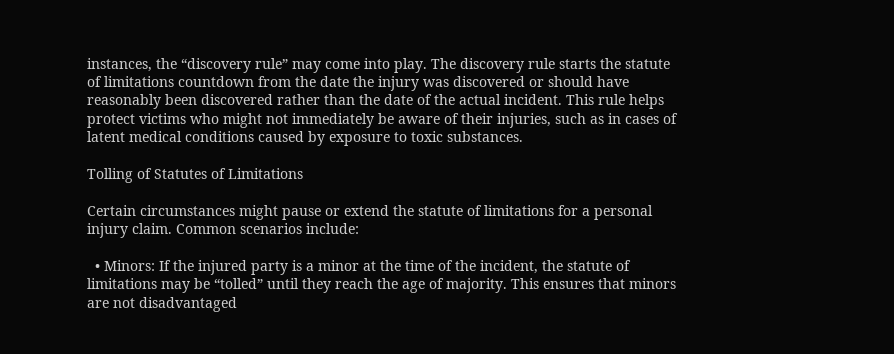instances, the “discovery rule” may come into play. The discovery rule starts the statute of limitations countdown from the date the injury was discovered or should have reasonably been discovered rather than the date of the actual incident. This rule helps protect victims who might not immediately be aware of their injuries, such as in cases of latent medical conditions caused by exposure to toxic substances.

Tolling of Statutes of Limitations

Certain circumstances might pause or extend the statute of limitations for a personal injury claim. Common scenarios include:

  • Minors: If the injured party is a minor at the time of the incident, the statute of limitations may be “tolled” until they reach the age of majority. This ensures that minors are not disadvantaged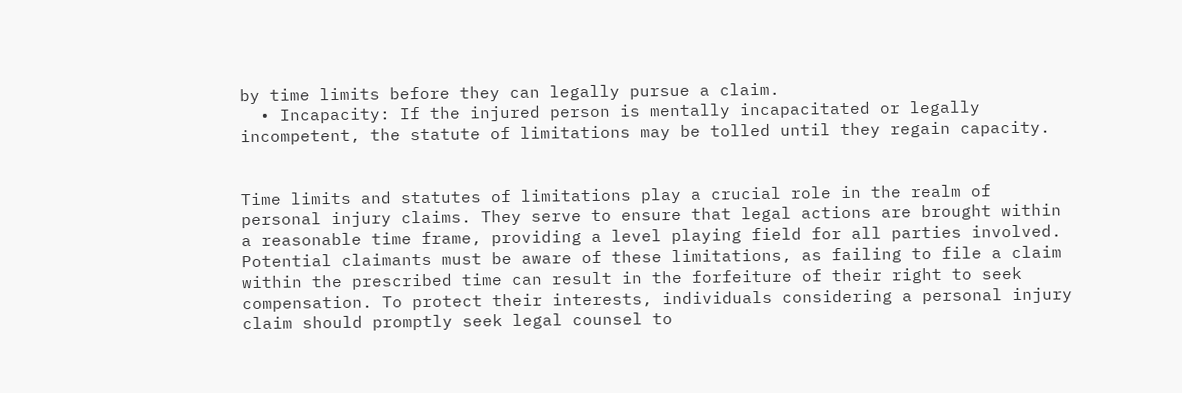by time limits before they can legally pursue a claim.
  • Incapacity: If the injured person is mentally incapacitated or legally incompetent, the statute of limitations may be tolled until they regain capacity.


Time limits and statutes of limitations play a crucial role in the realm of personal injury claims. They serve to ensure that legal actions are brought within a reasonable time frame, providing a level playing field for all parties involved. Potential claimants must be aware of these limitations, as failing to file a claim within the prescribed time can result in the forfeiture of their right to seek compensation. To protect their interests, individuals considering a personal injury claim should promptly seek legal counsel to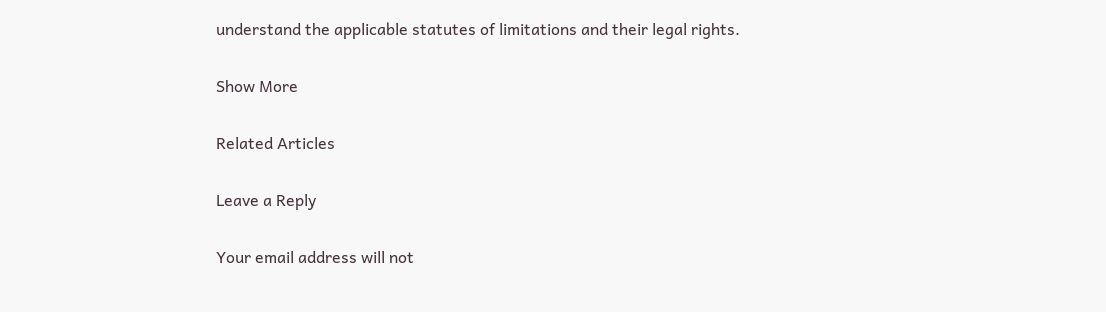understand the applicable statutes of limitations and their legal rights.

Show More

Related Articles

Leave a Reply

Your email address will not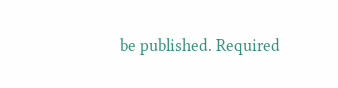be published. Required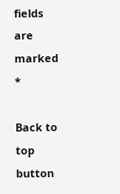fields are marked *

Back to top button